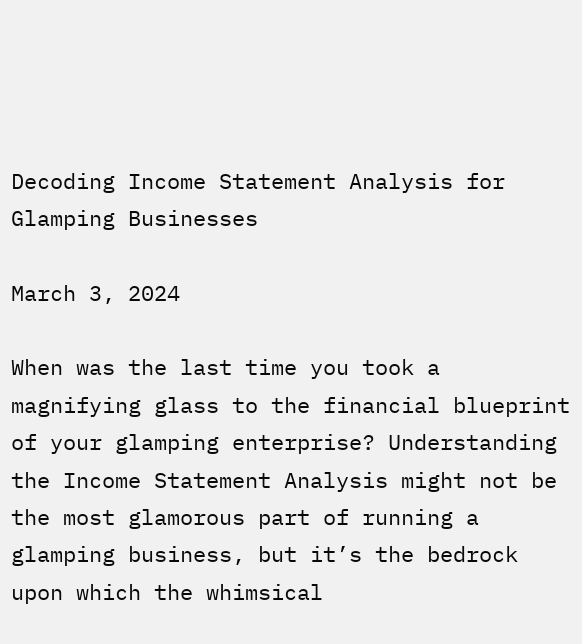Decoding Income Statement Analysis for Glamping Businesses

March 3, 2024

When was the last time you took a magnifying glass to the financial blueprint of your glamping enterprise? Understanding the Income Statement Analysis might not be the most glamorous part of running a glamping business, but it’s the bedrock upon which the whimsical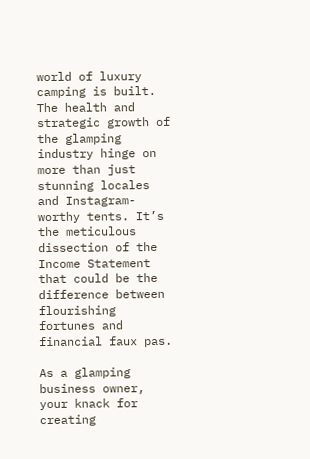world of luxury camping is built. The health and strategic growth of the glamping industry hinge on more than just stunning locales and Instagram-worthy tents. It’s the meticulous dissection of the Income Statement that could be the difference between flourishing fortunes and financial faux pas.

As a glamping business owner, your knack for creating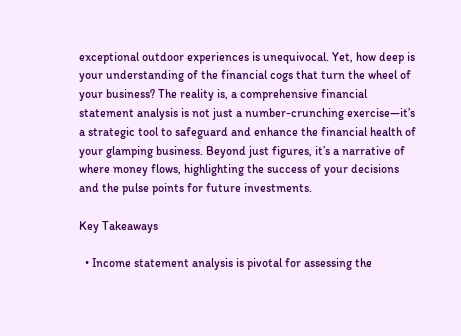exceptional outdoor experiences is unequivocal. Yet, how deep is your understanding of the financial cogs that turn the wheel of your business? The reality is, a comprehensive financial statement analysis is not just a number-crunching exercise—it’s a strategic tool to safeguard and enhance the financial health of your glamping business. Beyond just figures, it’s a narrative of where money flows, highlighting the success of your decisions and the pulse points for future investments.

Key Takeaways

  • Income statement analysis is pivotal for assessing the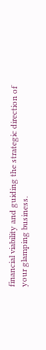financial viability and guiding the strategic direction of your glamping business.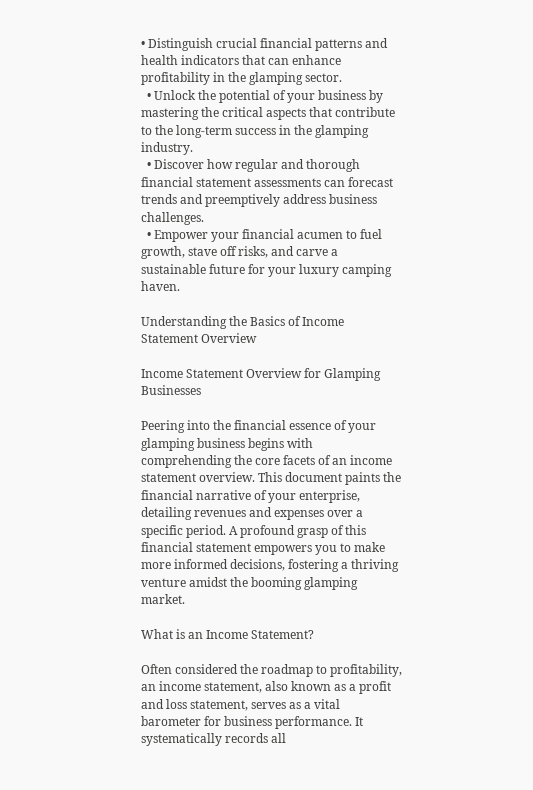• Distinguish crucial financial patterns and health indicators that can enhance profitability in the glamping sector.
  • Unlock the potential of your business by mastering the critical aspects that contribute to the long-term success in the glamping industry.
  • Discover how regular and thorough financial statement assessments can forecast trends and preemptively address business challenges.
  • Empower your financial acumen to fuel growth, stave off risks, and carve a sustainable future for your luxury camping haven.

Understanding the Basics of Income Statement Overview

Income Statement Overview for Glamping Businesses

Peering into the financial essence of your glamping business begins with comprehending the core facets of an income statement overview. This document paints the financial narrative of your enterprise, detailing revenues and expenses over a specific period. A profound grasp of this financial statement empowers you to make more informed decisions, fostering a thriving venture amidst the booming glamping market.

What is an Income Statement?

Often considered the roadmap to profitability, an income statement, also known as a profit and loss statement, serves as a vital barometer for business performance. It systematically records all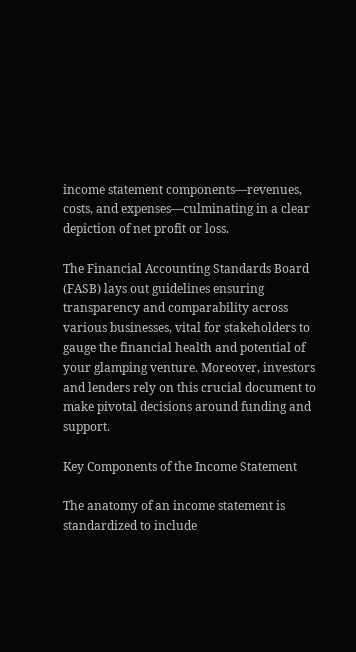income statement components—revenues, costs, and expenses—culminating in a clear depiction of net profit or loss.

The Financial Accounting Standards Board (FASB) lays out guidelines ensuring transparency and comparability across various businesses, vital for stakeholders to gauge the financial health and potential of your glamping venture. Moreover, investors and lenders rely on this crucial document to make pivotal decisions around funding and support.

Key Components of the Income Statement

The anatomy of an income statement is standardized to include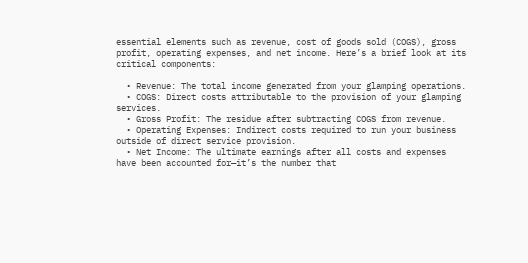essential elements such as revenue, cost of goods sold (COGS), gross profit, operating expenses, and net income. Here’s a brief look at its critical components:

  • Revenue: The total income generated from your glamping operations.
  • COGS: Direct costs attributable to the provision of your glamping services.
  • Gross Profit: The residue after subtracting COGS from revenue.
  • Operating Expenses: Indirect costs required to run your business outside of direct service provision.
  • Net Income: The ultimate earnings after all costs and expenses have been accounted for—it’s the number that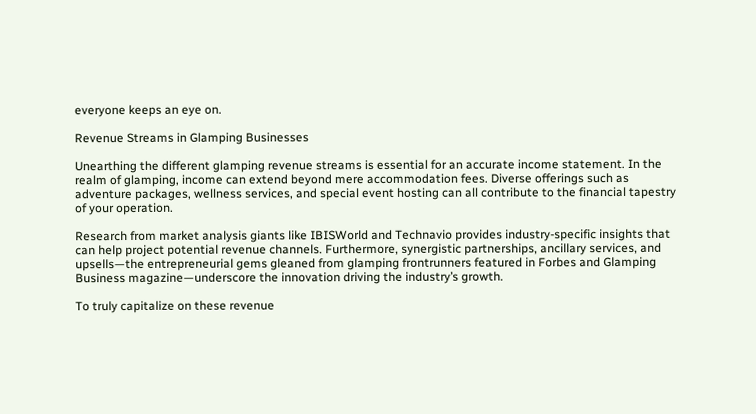everyone keeps an eye on.

Revenue Streams in Glamping Businesses

Unearthing the different glamping revenue streams is essential for an accurate income statement. In the realm of glamping, income can extend beyond mere accommodation fees. Diverse offerings such as adventure packages, wellness services, and special event hosting can all contribute to the financial tapestry of your operation.

Research from market analysis giants like IBISWorld and Technavio provides industry-specific insights that can help project potential revenue channels. Furthermore, synergistic partnerships, ancillary services, and upsells—the entrepreneurial gems gleaned from glamping frontrunners featured in Forbes and Glamping Business magazine—underscore the innovation driving the industry’s growth.

To truly capitalize on these revenue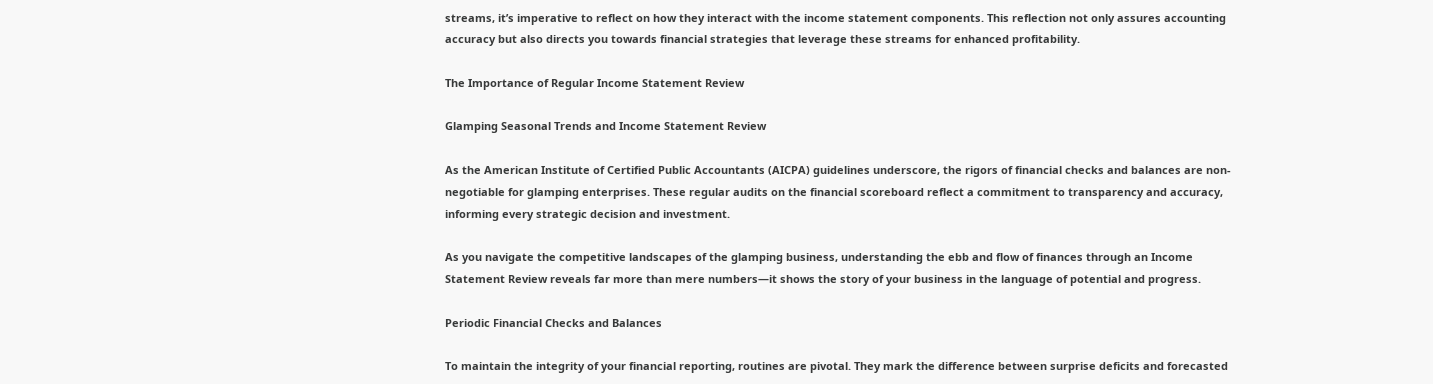streams, it’s imperative to reflect on how they interact with the income statement components. This reflection not only assures accounting accuracy but also directs you towards financial strategies that leverage these streams for enhanced profitability.

The Importance of Regular Income Statement Review

Glamping Seasonal Trends and Income Statement Review

As the American Institute of Certified Public Accountants (AICPA) guidelines underscore, the rigors of financial checks and balances are non-negotiable for glamping enterprises. These regular audits on the financial scoreboard reflect a commitment to transparency and accuracy, informing every strategic decision and investment.

As you navigate the competitive landscapes of the glamping business, understanding the ebb and flow of finances through an Income Statement Review reveals far more than mere numbers—it shows the story of your business in the language of potential and progress.

Periodic Financial Checks and Balances

To maintain the integrity of your financial reporting, routines are pivotal. They mark the difference between surprise deficits and forecasted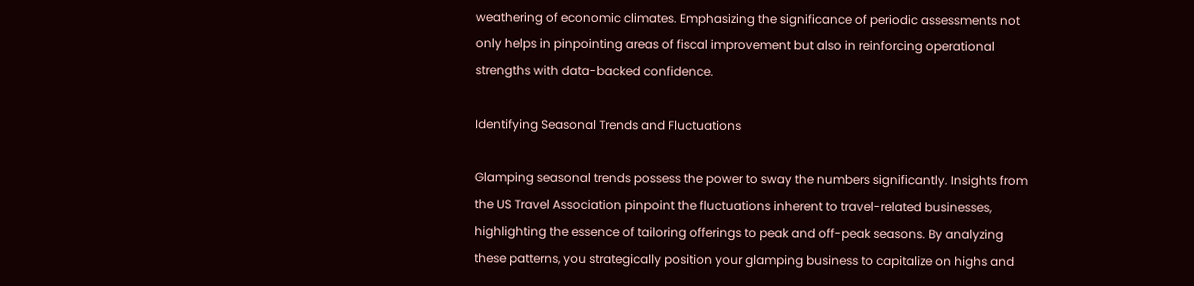weathering of economic climates. Emphasizing the significance of periodic assessments not only helps in pinpointing areas of fiscal improvement but also in reinforcing operational strengths with data-backed confidence.

Identifying Seasonal Trends and Fluctuations

Glamping seasonal trends possess the power to sway the numbers significantly. Insights from the US Travel Association pinpoint the fluctuations inherent to travel-related businesses, highlighting the essence of tailoring offerings to peak and off-peak seasons. By analyzing these patterns, you strategically position your glamping business to capitalize on highs and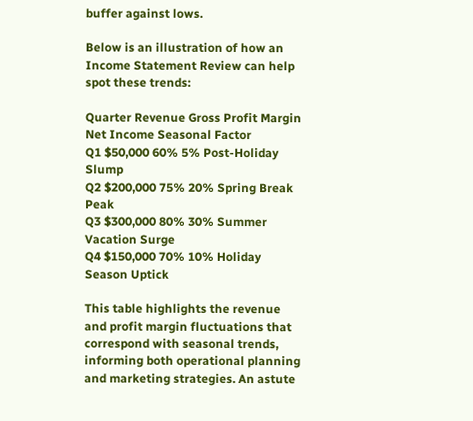buffer against lows.

Below is an illustration of how an Income Statement Review can help spot these trends:

Quarter Revenue Gross Profit Margin Net Income Seasonal Factor
Q1 $50,000 60% 5% Post-Holiday Slump
Q2 $200,000 75% 20% Spring Break Peak
Q3 $300,000 80% 30% Summer Vacation Surge
Q4 $150,000 70% 10% Holiday Season Uptick

This table highlights the revenue and profit margin fluctuations that correspond with seasonal trends, informing both operational planning and marketing strategies. An astute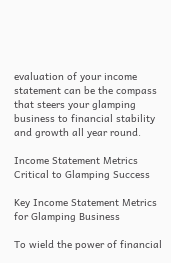evaluation of your income statement can be the compass that steers your glamping business to financial stability and growth all year round.

Income Statement Metrics Critical to Glamping Success

Key Income Statement Metrics for Glamping Business

To wield the power of financial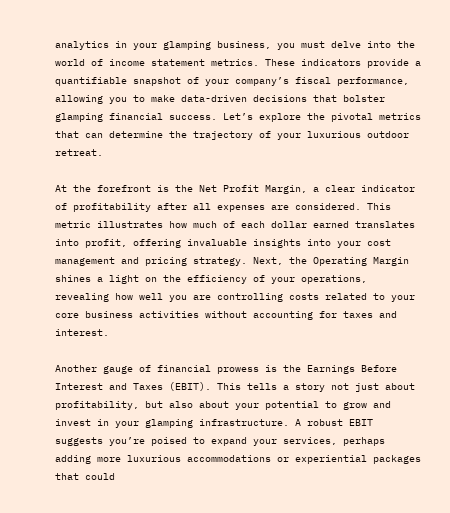analytics in your glamping business, you must delve into the world of income statement metrics. These indicators provide a quantifiable snapshot of your company’s fiscal performance, allowing you to make data-driven decisions that bolster glamping financial success. Let’s explore the pivotal metrics that can determine the trajectory of your luxurious outdoor retreat.

At the forefront is the Net Profit Margin, a clear indicator of profitability after all expenses are considered. This metric illustrates how much of each dollar earned translates into profit, offering invaluable insights into your cost management and pricing strategy. Next, the Operating Margin shines a light on the efficiency of your operations, revealing how well you are controlling costs related to your core business activities without accounting for taxes and interest.

Another gauge of financial prowess is the Earnings Before Interest and Taxes (EBIT). This tells a story not just about profitability, but also about your potential to grow and invest in your glamping infrastructure. A robust EBIT suggests you’re poised to expand your services, perhaps adding more luxurious accommodations or experiential packages that could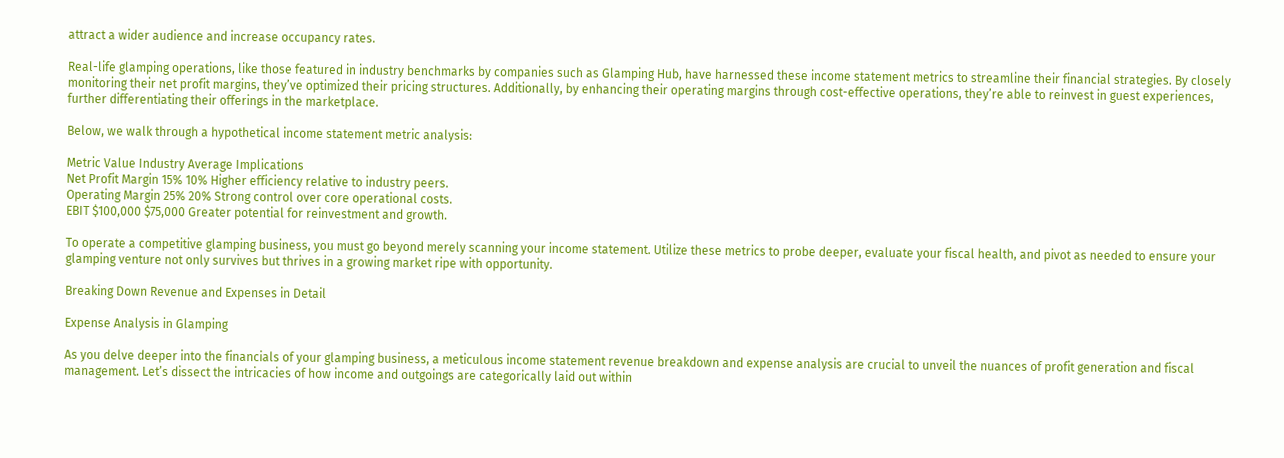attract a wider audience and increase occupancy rates.

Real-life glamping operations, like those featured in industry benchmarks by companies such as Glamping Hub, have harnessed these income statement metrics to streamline their financial strategies. By closely monitoring their net profit margins, they’ve optimized their pricing structures. Additionally, by enhancing their operating margins through cost-effective operations, they’re able to reinvest in guest experiences, further differentiating their offerings in the marketplace.

Below, we walk through a hypothetical income statement metric analysis:

Metric Value Industry Average Implications
Net Profit Margin 15% 10% Higher efficiency relative to industry peers.
Operating Margin 25% 20% Strong control over core operational costs.
EBIT $100,000 $75,000 Greater potential for reinvestment and growth.

To operate a competitive glamping business, you must go beyond merely scanning your income statement. Utilize these metrics to probe deeper, evaluate your fiscal health, and pivot as needed to ensure your glamping venture not only survives but thrives in a growing market ripe with opportunity.

Breaking Down Revenue and Expenses in Detail

Expense Analysis in Glamping

As you delve deeper into the financials of your glamping business, a meticulous income statement revenue breakdown and expense analysis are crucial to unveil the nuances of profit generation and fiscal management. Let’s dissect the intricacies of how income and outgoings are categorically laid out within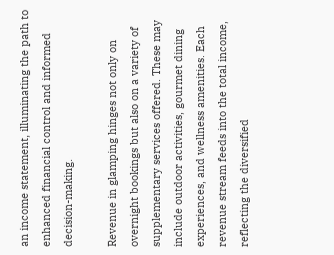an income statement, illuminating the path to enhanced financial control and informed decision-making.

Revenue in glamping hinges not only on overnight bookings but also on a variety of supplementary services offered. These may include outdoor activities, gourmet dining experiences, and wellness amenities. Each revenue stream feeds into the total income, reflecting the diversified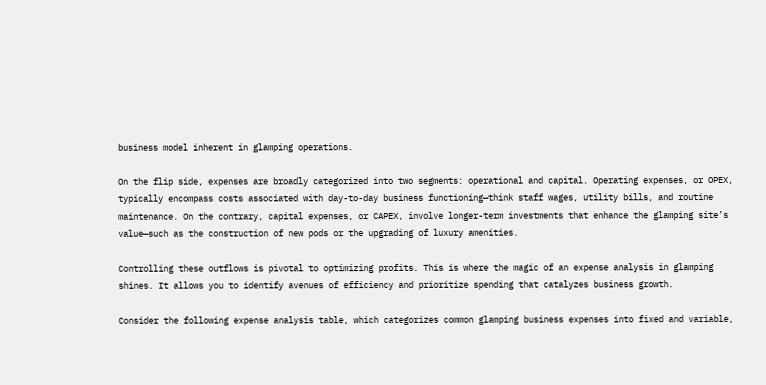business model inherent in glamping operations.

On the flip side, expenses are broadly categorized into two segments: operational and capital. Operating expenses, or OPEX, typically encompass costs associated with day-to-day business functioning—think staff wages, utility bills, and routine maintenance. On the contrary, capital expenses, or CAPEX, involve longer-term investments that enhance the glamping site’s value—such as the construction of new pods or the upgrading of luxury amenities.

Controlling these outflows is pivotal to optimizing profits. This is where the magic of an expense analysis in glamping shines. It allows you to identify avenues of efficiency and prioritize spending that catalyzes business growth.

Consider the following expense analysis table, which categorizes common glamping business expenses into fixed and variable,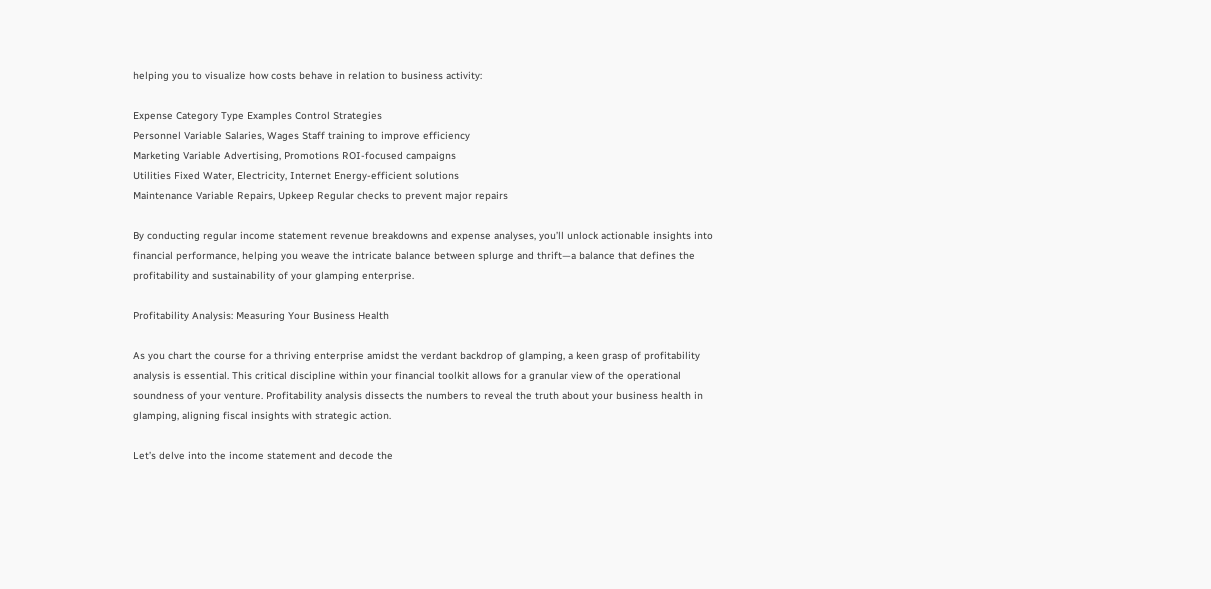helping you to visualize how costs behave in relation to business activity:

Expense Category Type Examples Control Strategies
Personnel Variable Salaries, Wages Staff training to improve efficiency
Marketing Variable Advertising, Promotions ROI-focused campaigns
Utilities Fixed Water, Electricity, Internet Energy-efficient solutions
Maintenance Variable Repairs, Upkeep Regular checks to prevent major repairs

By conducting regular income statement revenue breakdowns and expense analyses, you’ll unlock actionable insights into financial performance, helping you weave the intricate balance between splurge and thrift—a balance that defines the profitability and sustainability of your glamping enterprise.

Profitability Analysis: Measuring Your Business Health

As you chart the course for a thriving enterprise amidst the verdant backdrop of glamping, a keen grasp of profitability analysis is essential. This critical discipline within your financial toolkit allows for a granular view of the operational soundness of your venture. Profitability analysis dissects the numbers to reveal the truth about your business health in glamping, aligning fiscal insights with strategic action.

Let’s delve into the income statement and decode the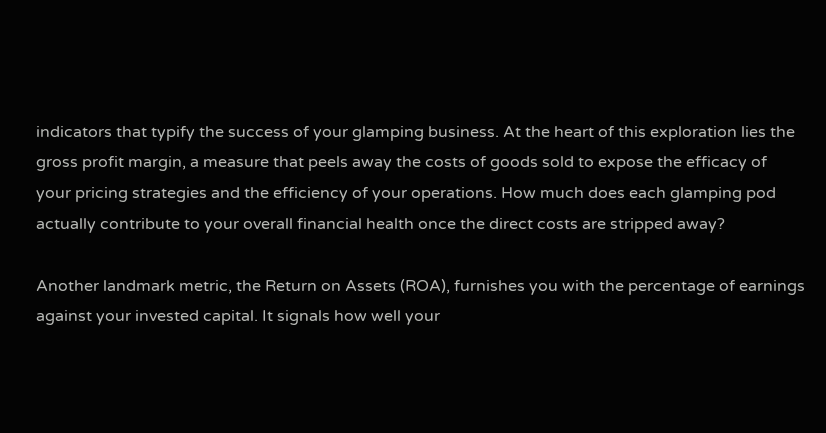indicators that typify the success of your glamping business. At the heart of this exploration lies the gross profit margin, a measure that peels away the costs of goods sold to expose the efficacy of your pricing strategies and the efficiency of your operations. How much does each glamping pod actually contribute to your overall financial health once the direct costs are stripped away?

Another landmark metric, the Return on Assets (ROA), furnishes you with the percentage of earnings against your invested capital. It signals how well your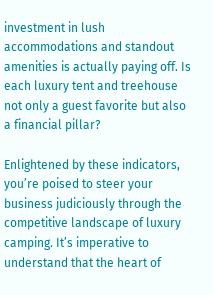investment in lush accommodations and standout amenities is actually paying off. Is each luxury tent and treehouse not only a guest favorite but also a financial pillar?

Enlightened by these indicators, you’re poised to steer your business judiciously through the competitive landscape of luxury camping. It’s imperative to understand that the heart of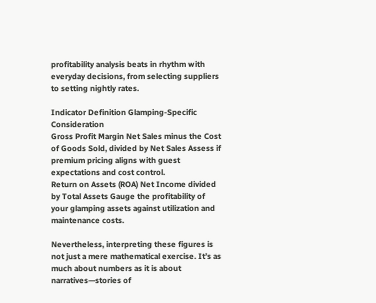profitability analysis beats in rhythm with everyday decisions, from selecting suppliers to setting nightly rates.

Indicator Definition Glamping-Specific Consideration
Gross Profit Margin Net Sales minus the Cost of Goods Sold, divided by Net Sales Assess if premium pricing aligns with guest expectations and cost control.
Return on Assets (ROA) Net Income divided by Total Assets Gauge the profitability of your glamping assets against utilization and maintenance costs.

Nevertheless, interpreting these figures is not just a mere mathematical exercise. It’s as much about numbers as it is about narratives—stories of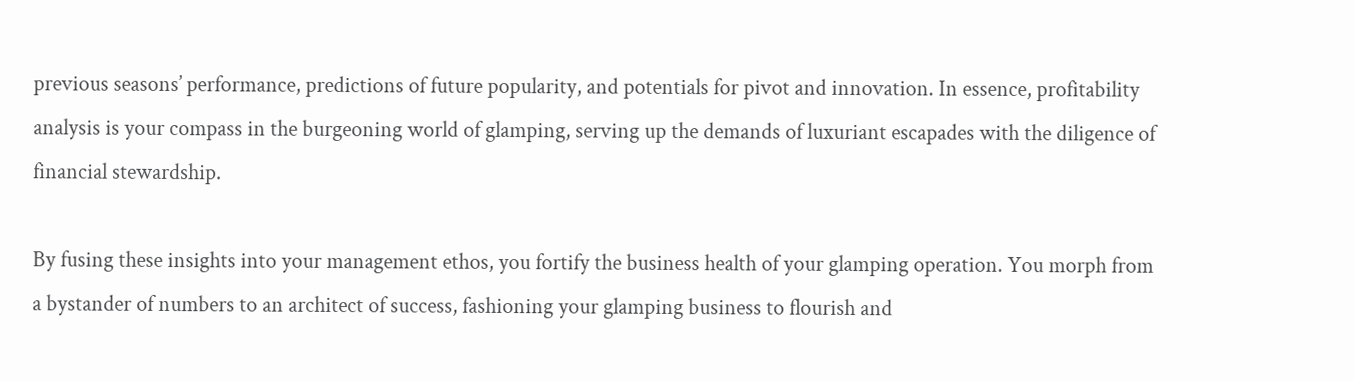previous seasons’ performance, predictions of future popularity, and potentials for pivot and innovation. In essence, profitability analysis is your compass in the burgeoning world of glamping, serving up the demands of luxuriant escapades with the diligence of financial stewardship.

By fusing these insights into your management ethos, you fortify the business health of your glamping operation. You morph from a bystander of numbers to an architect of success, fashioning your glamping business to flourish and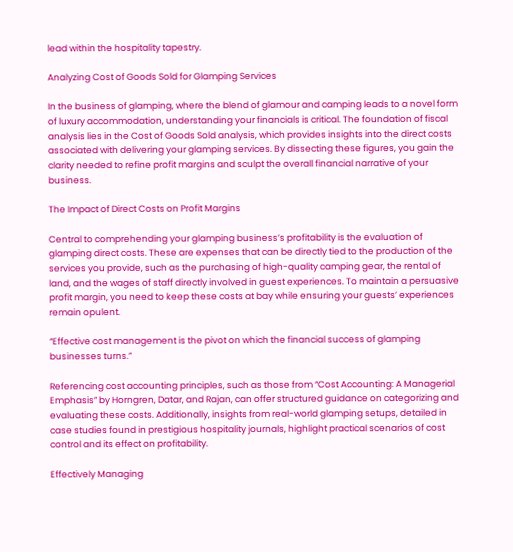lead within the hospitality tapestry.

Analyzing Cost of Goods Sold for Glamping Services

In the business of glamping, where the blend of glamour and camping leads to a novel form of luxury accommodation, understanding your financials is critical. The foundation of fiscal analysis lies in the Cost of Goods Sold analysis, which provides insights into the direct costs associated with delivering your glamping services. By dissecting these figures, you gain the clarity needed to refine profit margins and sculpt the overall financial narrative of your business.

The Impact of Direct Costs on Profit Margins

Central to comprehending your glamping business’s profitability is the evaluation of glamping direct costs. These are expenses that can be directly tied to the production of the services you provide, such as the purchasing of high-quality camping gear, the rental of land, and the wages of staff directly involved in guest experiences. To maintain a persuasive profit margin, you need to keep these costs at bay while ensuring your guests’ experiences remain opulent.

“Effective cost management is the pivot on which the financial success of glamping businesses turns.”

Referencing cost accounting principles, such as those from “Cost Accounting: A Managerial Emphasis” by Horngren, Datar, and Rajan, can offer structured guidance on categorizing and evaluating these costs. Additionally, insights from real-world glamping setups, detailed in case studies found in prestigious hospitality journals, highlight practical scenarios of cost control and its effect on profitability.

Effectively Managing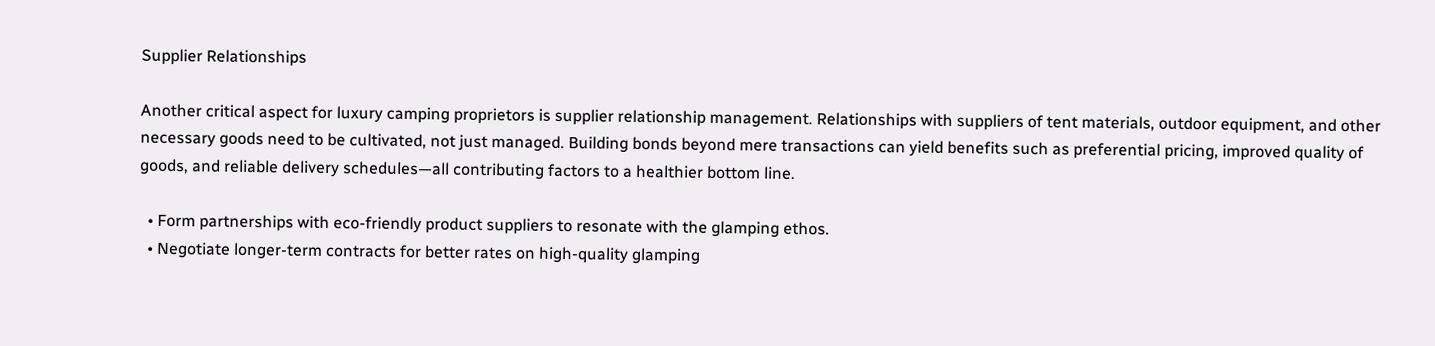Supplier Relationships

Another critical aspect for luxury camping proprietors is supplier relationship management. Relationships with suppliers of tent materials, outdoor equipment, and other necessary goods need to be cultivated, not just managed. Building bonds beyond mere transactions can yield benefits such as preferential pricing, improved quality of goods, and reliable delivery schedules—all contributing factors to a healthier bottom line.

  • Form partnerships with eco-friendly product suppliers to resonate with the glamping ethos.
  • Negotiate longer-term contracts for better rates on high-quality glamping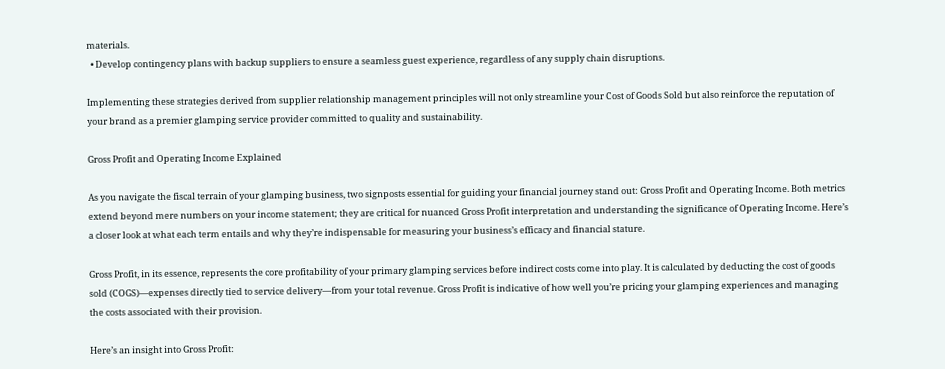materials.
  • Develop contingency plans with backup suppliers to ensure a seamless guest experience, regardless of any supply chain disruptions.

Implementing these strategies derived from supplier relationship management principles will not only streamline your Cost of Goods Sold but also reinforce the reputation of your brand as a premier glamping service provider committed to quality and sustainability.

Gross Profit and Operating Income Explained

As you navigate the fiscal terrain of your glamping business, two signposts essential for guiding your financial journey stand out: Gross Profit and Operating Income. Both metrics extend beyond mere numbers on your income statement; they are critical for nuanced Gross Profit interpretation and understanding the significance of Operating Income. Here’s a closer look at what each term entails and why they’re indispensable for measuring your business’s efficacy and financial stature.

Gross Profit, in its essence, represents the core profitability of your primary glamping services before indirect costs come into play. It is calculated by deducting the cost of goods sold (COGS)—expenses directly tied to service delivery—from your total revenue. Gross Profit is indicative of how well you’re pricing your glamping experiences and managing the costs associated with their provision.

Here’s an insight into Gross Profit: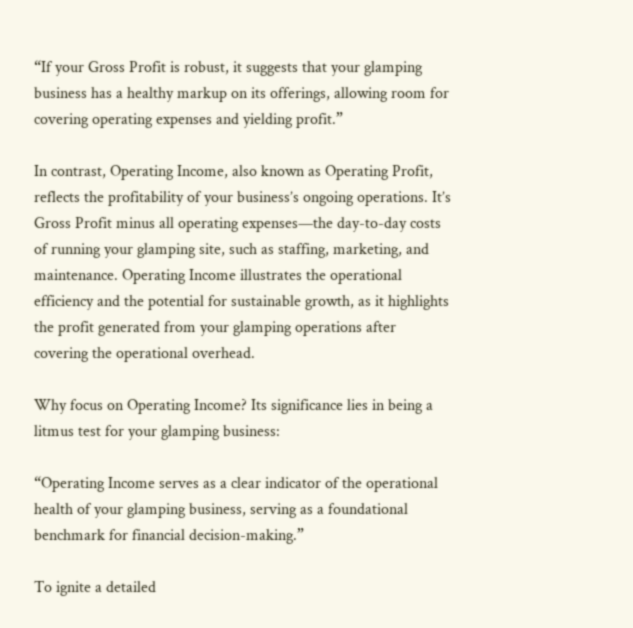“If your Gross Profit is robust, it suggests that your glamping business has a healthy markup on its offerings, allowing room for covering operating expenses and yielding profit.”

In contrast, Operating Income, also known as Operating Profit, reflects the profitability of your business’s ongoing operations. It’s Gross Profit minus all operating expenses—the day-to-day costs of running your glamping site, such as staffing, marketing, and maintenance. Operating Income illustrates the operational efficiency and the potential for sustainable growth, as it highlights the profit generated from your glamping operations after covering the operational overhead.

Why focus on Operating Income? Its significance lies in being a litmus test for your glamping business:

“Operating Income serves as a clear indicator of the operational health of your glamping business, serving as a foundational benchmark for financial decision-making.”

To ignite a detailed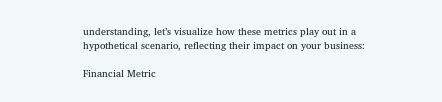understanding, let’s visualize how these metrics play out in a hypothetical scenario, reflecting their impact on your business:

Financial Metric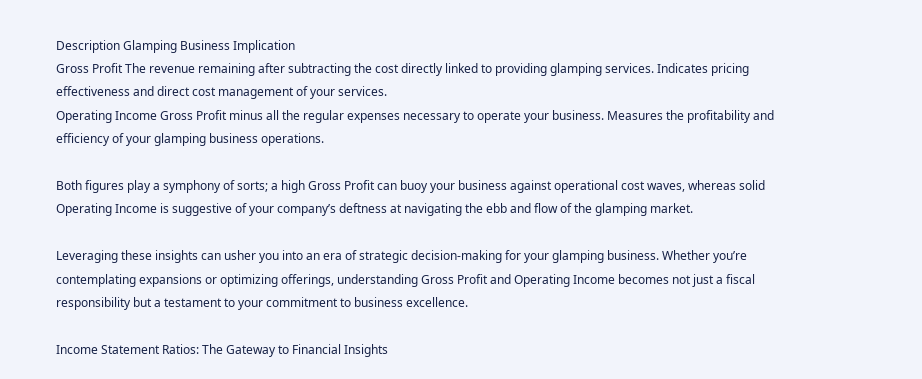Description Glamping Business Implication
Gross Profit The revenue remaining after subtracting the cost directly linked to providing glamping services. Indicates pricing effectiveness and direct cost management of your services.
Operating Income Gross Profit minus all the regular expenses necessary to operate your business. Measures the profitability and efficiency of your glamping business operations.

Both figures play a symphony of sorts; a high Gross Profit can buoy your business against operational cost waves, whereas solid Operating Income is suggestive of your company’s deftness at navigating the ebb and flow of the glamping market.

Leveraging these insights can usher you into an era of strategic decision-making for your glamping business. Whether you’re contemplating expansions or optimizing offerings, understanding Gross Profit and Operating Income becomes not just a fiscal responsibility but a testament to your commitment to business excellence.

Income Statement Ratios: The Gateway to Financial Insights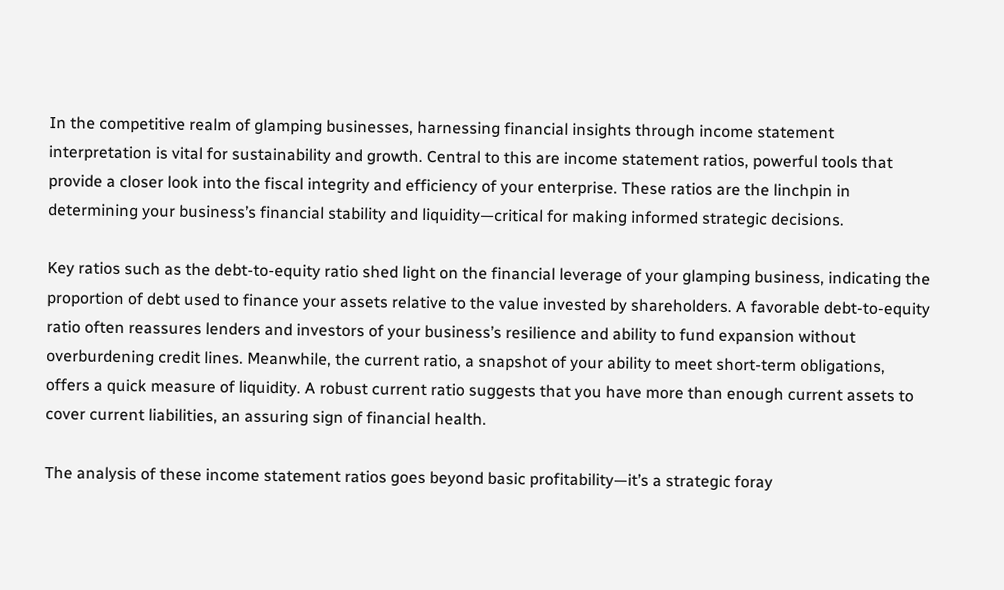In the competitive realm of glamping businesses, harnessing financial insights through income statement interpretation is vital for sustainability and growth. Central to this are income statement ratios, powerful tools that provide a closer look into the fiscal integrity and efficiency of your enterprise. These ratios are the linchpin in determining your business’s financial stability and liquidity—critical for making informed strategic decisions.

Key ratios such as the debt-to-equity ratio shed light on the financial leverage of your glamping business, indicating the proportion of debt used to finance your assets relative to the value invested by shareholders. A favorable debt-to-equity ratio often reassures lenders and investors of your business’s resilience and ability to fund expansion without overburdening credit lines. Meanwhile, the current ratio, a snapshot of your ability to meet short-term obligations, offers a quick measure of liquidity. A robust current ratio suggests that you have more than enough current assets to cover current liabilities, an assuring sign of financial health.

The analysis of these income statement ratios goes beyond basic profitability—it’s a strategic foray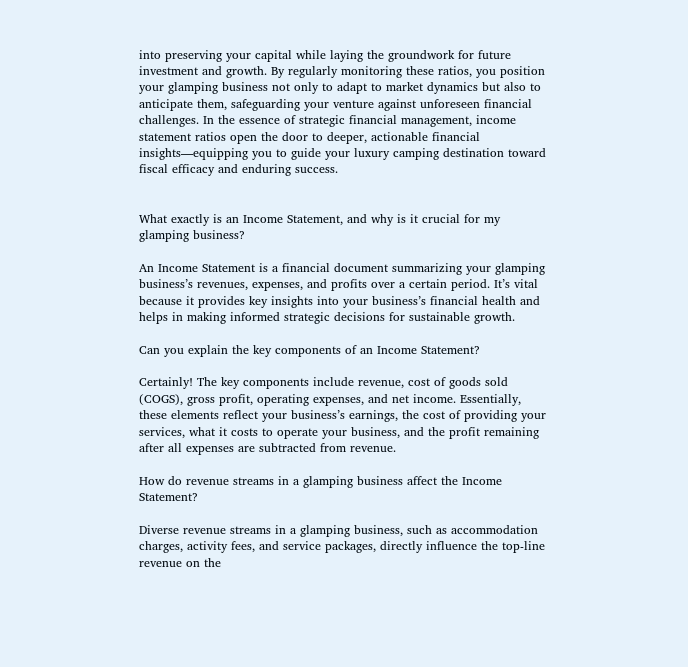into preserving your capital while laying the groundwork for future investment and growth. By regularly monitoring these ratios, you position your glamping business not only to adapt to market dynamics but also to anticipate them, safeguarding your venture against unforeseen financial challenges. In the essence of strategic financial management, income statement ratios open the door to deeper, actionable financial insights—equipping you to guide your luxury camping destination toward fiscal efficacy and enduring success.


What exactly is an Income Statement, and why is it crucial for my glamping business?

An Income Statement is a financial document summarizing your glamping business’s revenues, expenses, and profits over a certain period. It’s vital because it provides key insights into your business’s financial health and helps in making informed strategic decisions for sustainable growth.

Can you explain the key components of an Income Statement?

Certainly! The key components include revenue, cost of goods sold (COGS), gross profit, operating expenses, and net income. Essentially, these elements reflect your business’s earnings, the cost of providing your services, what it costs to operate your business, and the profit remaining after all expenses are subtracted from revenue.

How do revenue streams in a glamping business affect the Income Statement?

Diverse revenue streams in a glamping business, such as accommodation charges, activity fees, and service packages, directly influence the top-line revenue on the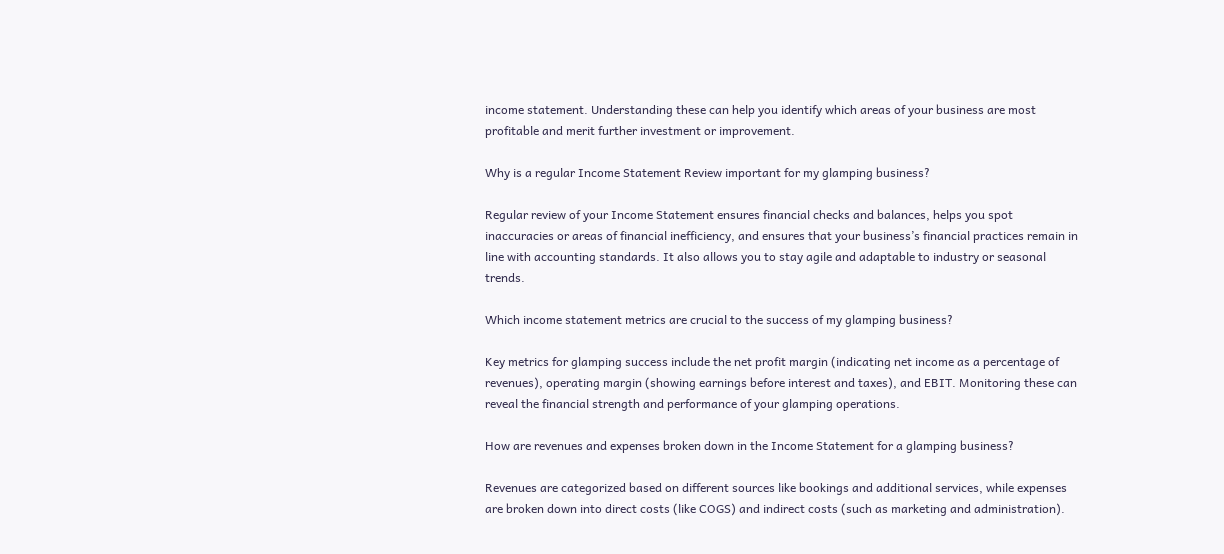income statement. Understanding these can help you identify which areas of your business are most profitable and merit further investment or improvement.

Why is a regular Income Statement Review important for my glamping business?

Regular review of your Income Statement ensures financial checks and balances, helps you spot inaccuracies or areas of financial inefficiency, and ensures that your business’s financial practices remain in line with accounting standards. It also allows you to stay agile and adaptable to industry or seasonal trends.

Which income statement metrics are crucial to the success of my glamping business?

Key metrics for glamping success include the net profit margin (indicating net income as a percentage of revenues), operating margin (showing earnings before interest and taxes), and EBIT. Monitoring these can reveal the financial strength and performance of your glamping operations.

How are revenues and expenses broken down in the Income Statement for a glamping business?

Revenues are categorized based on different sources like bookings and additional services, while expenses are broken down into direct costs (like COGS) and indirect costs (such as marketing and administration).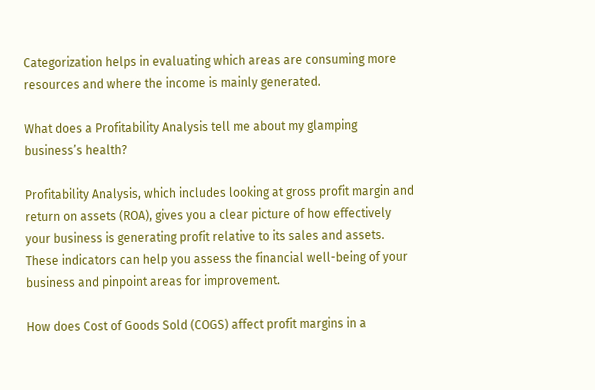Categorization helps in evaluating which areas are consuming more resources and where the income is mainly generated.

What does a Profitability Analysis tell me about my glamping business’s health?

Profitability Analysis, which includes looking at gross profit margin and return on assets (ROA), gives you a clear picture of how effectively your business is generating profit relative to its sales and assets. These indicators can help you assess the financial well-being of your business and pinpoint areas for improvement.

How does Cost of Goods Sold (COGS) affect profit margins in a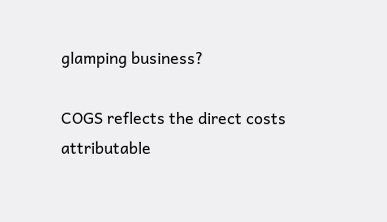glamping business?

COGS reflects the direct costs attributable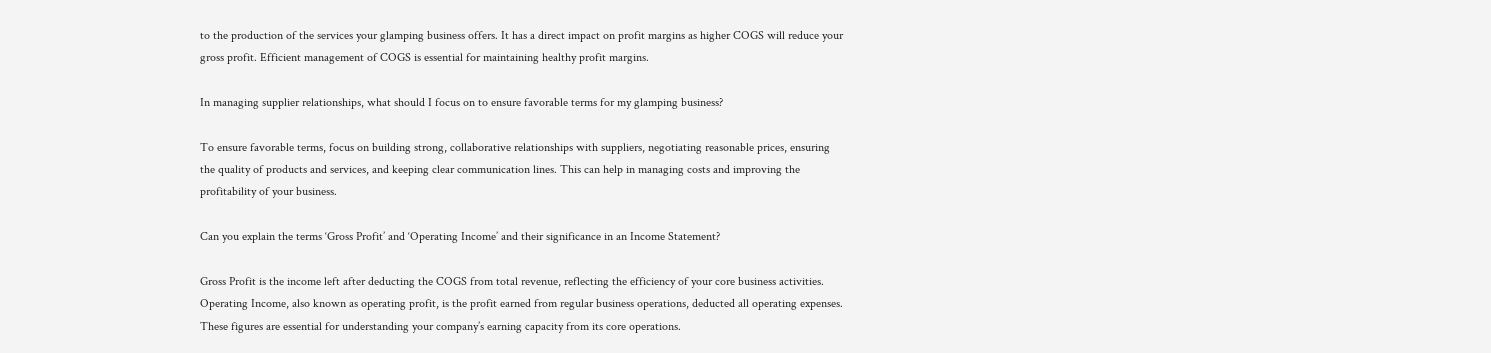to the production of the services your glamping business offers. It has a direct impact on profit margins as higher COGS will reduce your gross profit. Efficient management of COGS is essential for maintaining healthy profit margins.

In managing supplier relationships, what should I focus on to ensure favorable terms for my glamping business?

To ensure favorable terms, focus on building strong, collaborative relationships with suppliers, negotiating reasonable prices, ensuring the quality of products and services, and keeping clear communication lines. This can help in managing costs and improving the profitability of your business.

Can you explain the terms ‘Gross Profit’ and ‘Operating Income’ and their significance in an Income Statement?

Gross Profit is the income left after deducting the COGS from total revenue, reflecting the efficiency of your core business activities. Operating Income, also known as operating profit, is the profit earned from regular business operations, deducted all operating expenses. These figures are essential for understanding your company’s earning capacity from its core operations.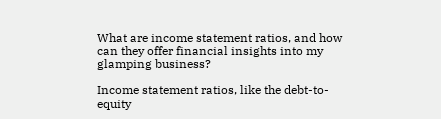What are income statement ratios, and how can they offer financial insights into my glamping business?

Income statement ratios, like the debt-to-equity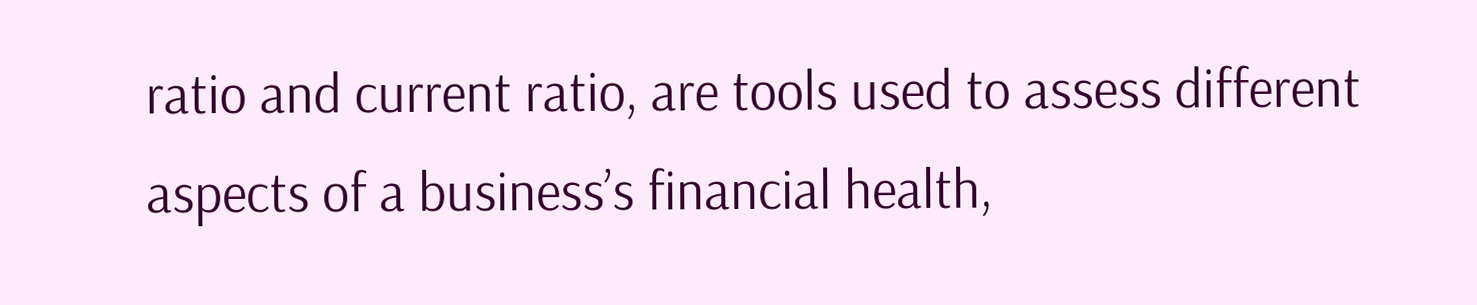ratio and current ratio, are tools used to assess different aspects of a business’s financial health,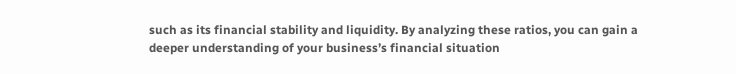such as its financial stability and liquidity. By analyzing these ratios, you can gain a deeper understanding of your business’s financial situation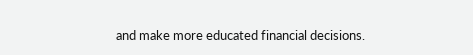and make more educated financial decisions.